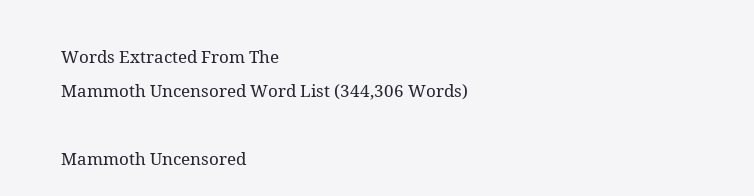Words Extracted From The
Mammoth Uncensored Word List (344,306 Words)

Mammoth Uncensored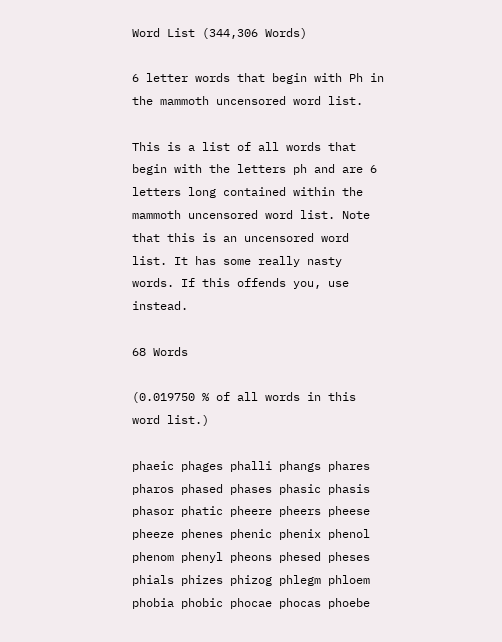Word List (344,306 Words)

6 letter words that begin with Ph in the mammoth uncensored word list.

This is a list of all words that begin with the letters ph and are 6 letters long contained within the mammoth uncensored word list. Note that this is an uncensored word list. It has some really nasty words. If this offends you, use instead.

68 Words

(0.019750 % of all words in this word list.)

phaeic phages phalli phangs phares pharos phased phases phasic phasis phasor phatic pheere pheers pheese pheeze phenes phenic phenix phenol phenom phenyl pheons phesed pheses phials phizes phizog phlegm phloem phobia phobic phocae phocas phoebe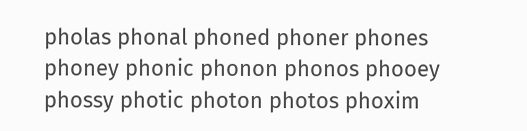pholas phonal phoned phoner phones phoney phonic phonon phonos phooey phossy photic photon photos phoxim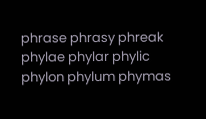phrase phrasy phreak phylae phylar phylic phylon phylum phymas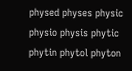physed physes physic physio physis phytic phytin phytol phyton